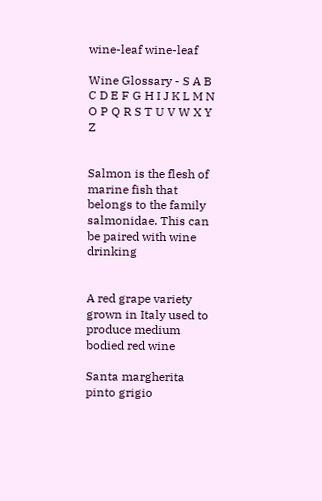wine-leaf wine-leaf

Wine Glossary - S A B C D E F G H I J K L M N O P Q R S T U V W X Y Z


Salmon is the flesh of marine fish that belongs to the family salmonidae. This can be paired with wine drinking


A red grape variety grown in Italy used to produce medium bodied red wine

Santa margherita pinto grigio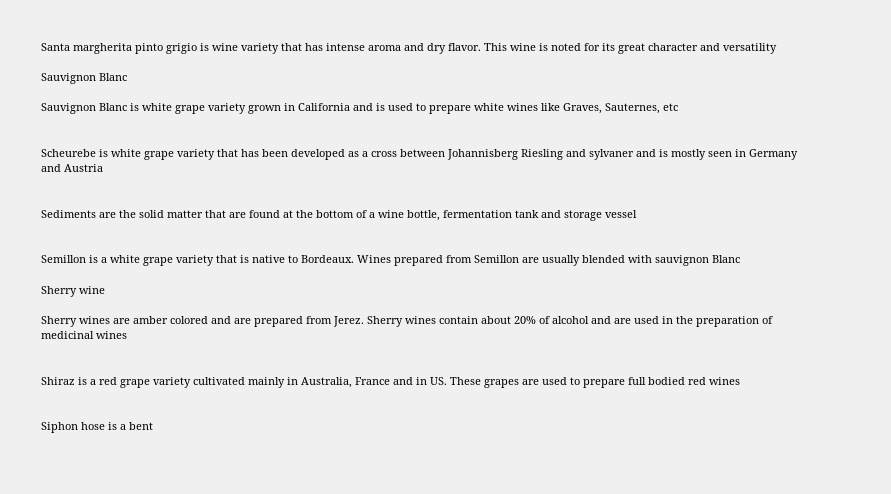Santa margherita pinto grigio is wine variety that has intense aroma and dry flavor. This wine is noted for its great character and versatility

Sauvignon Blanc

Sauvignon Blanc is white grape variety grown in California and is used to prepare white wines like Graves, Sauternes, etc


Scheurebe is white grape variety that has been developed as a cross between Johannisberg Riesling and sylvaner and is mostly seen in Germany and Austria


Sediments are the solid matter that are found at the bottom of a wine bottle, fermentation tank and storage vessel


Semillon is a white grape variety that is native to Bordeaux. Wines prepared from Semillon are usually blended with sauvignon Blanc

Sherry wine

Sherry wines are amber colored and are prepared from Jerez. Sherry wines contain about 20% of alcohol and are used in the preparation of medicinal wines


Shiraz is a red grape variety cultivated mainly in Australia, France and in US. These grapes are used to prepare full bodied red wines


Siphon hose is a bent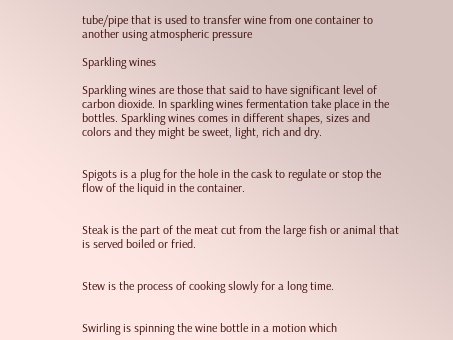tube/pipe that is used to transfer wine from one container to another using atmospheric pressure

Sparkling wines

Sparkling wines are those that said to have significant level of carbon dioxide. In sparkling wines fermentation take place in the bottles. Sparkling wines comes in different shapes, sizes and colors and they might be sweet, light, rich and dry.


Spigots is a plug for the hole in the cask to regulate or stop the flow of the liquid in the container.


Steak is the part of the meat cut from the large fish or animal that is served boiled or fried.


Stew is the process of cooking slowly for a long time.


Swirling is spinning the wine bottle in a motion which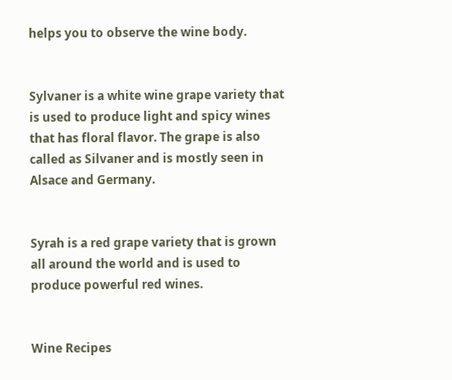helps you to observe the wine body.


Sylvaner is a white wine grape variety that is used to produce light and spicy wines that has floral flavor. The grape is also called as Silvaner and is mostly seen in Alsace and Germany.


Syrah is a red grape variety that is grown all around the world and is used to produce powerful red wines.


Wine Recipes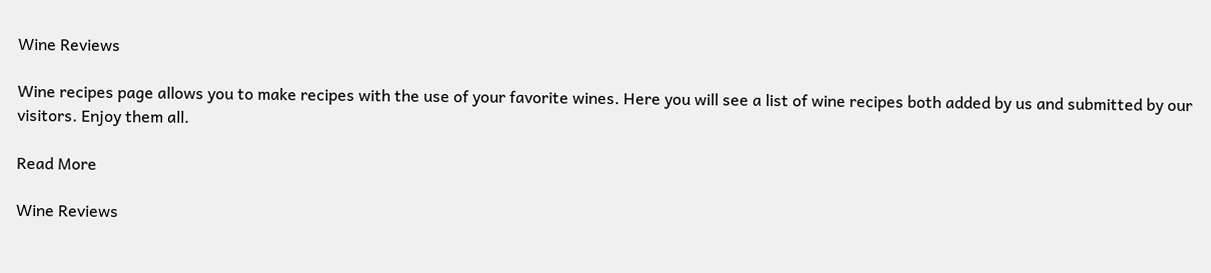Wine Reviews

Wine recipes page allows you to make recipes with the use of your favorite wines. Here you will see a list of wine recipes both added by us and submitted by our visitors. Enjoy them all.

Read More

Wine Reviews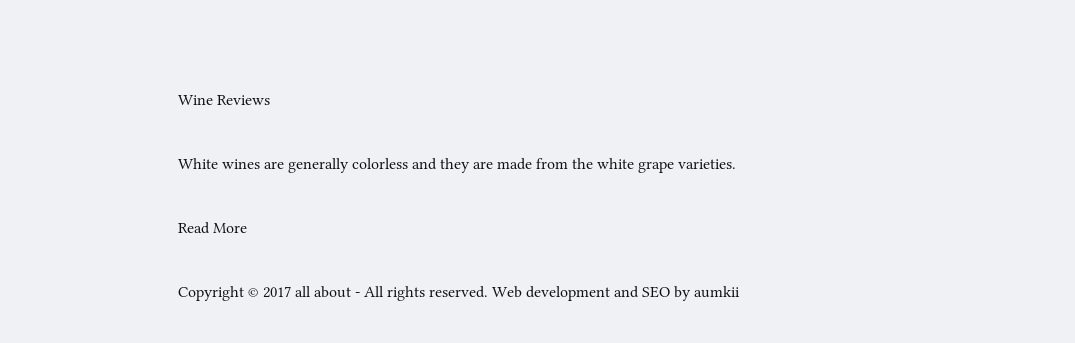Wine Reviews

White wines are generally colorless and they are made from the white grape varieties.

Read More

Copyright © 2017 all about - All rights reserved. Web development and SEO by aumkii